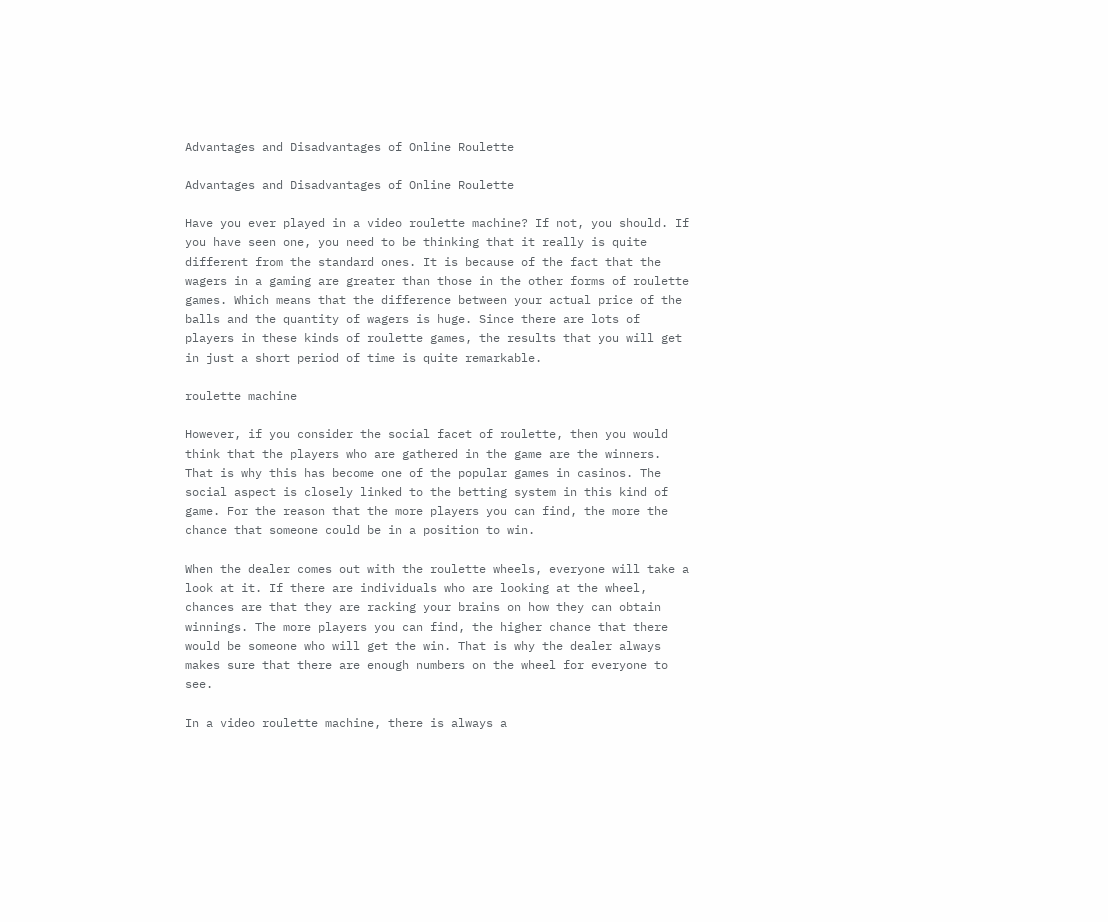Advantages and Disadvantages of Online Roulette

Advantages and Disadvantages of Online Roulette

Have you ever played in a video roulette machine? If not, you should. If you have seen one, you need to be thinking that it really is quite different from the standard ones. It is because of the fact that the wagers in a gaming are greater than those in the other forms of roulette games. Which means that the difference between your actual price of the balls and the quantity of wagers is huge. Since there are lots of players in these kinds of roulette games, the results that you will get in just a short period of time is quite remarkable.

roulette machine

However, if you consider the social facet of roulette, then you would think that the players who are gathered in the game are the winners. That is why this has become one of the popular games in casinos. The social aspect is closely linked to the betting system in this kind of game. For the reason that the more players you can find, the more the chance that someone could be in a position to win.

When the dealer comes out with the roulette wheels, everyone will take a look at it. If there are individuals who are looking at the wheel, chances are that they are racking your brains on how they can obtain winnings. The more players you can find, the higher chance that there would be someone who will get the win. That is why the dealer always makes sure that there are enough numbers on the wheel for everyone to see.

In a video roulette machine, there is always a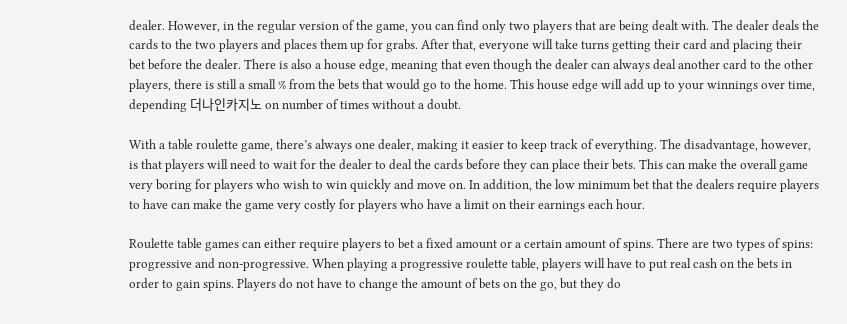dealer. However, in the regular version of the game, you can find only two players that are being dealt with. The dealer deals the cards to the two players and places them up for grabs. After that, everyone will take turns getting their card and placing their bet before the dealer. There is also a house edge, meaning that even though the dealer can always deal another card to the other players, there is still a small % from the bets that would go to the home. This house edge will add up to your winnings over time, depending 더나인카지노 on number of times without a doubt.

With a table roulette game, there’s always one dealer, making it easier to keep track of everything. The disadvantage, however, is that players will need to wait for the dealer to deal the cards before they can place their bets. This can make the overall game very boring for players who wish to win quickly and move on. In addition, the low minimum bet that the dealers require players to have can make the game very costly for players who have a limit on their earnings each hour.

Roulette table games can either require players to bet a fixed amount or a certain amount of spins. There are two types of spins: progressive and non-progressive. When playing a progressive roulette table, players will have to put real cash on the bets in order to gain spins. Players do not have to change the amount of bets on the go, but they do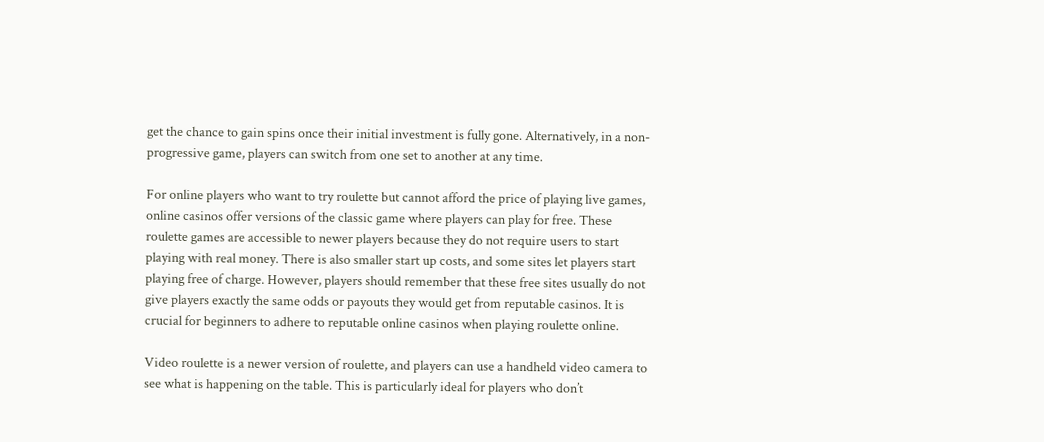get the chance to gain spins once their initial investment is fully gone. Alternatively, in a non-progressive game, players can switch from one set to another at any time.

For online players who want to try roulette but cannot afford the price of playing live games, online casinos offer versions of the classic game where players can play for free. These roulette games are accessible to newer players because they do not require users to start playing with real money. There is also smaller start up costs, and some sites let players start playing free of charge. However, players should remember that these free sites usually do not give players exactly the same odds or payouts they would get from reputable casinos. It is crucial for beginners to adhere to reputable online casinos when playing roulette online.

Video roulette is a newer version of roulette, and players can use a handheld video camera to see what is happening on the table. This is particularly ideal for players who don’t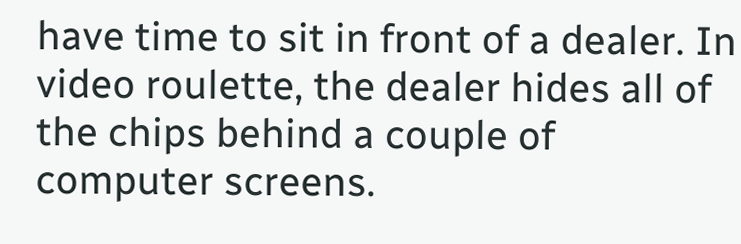have time to sit in front of a dealer. In video roulette, the dealer hides all of the chips behind a couple of computer screens.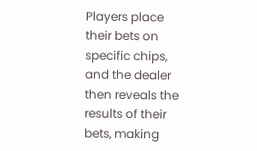Players place their bets on specific chips, and the dealer then reveals the results of their bets, making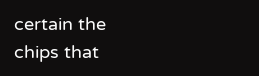certain the chips that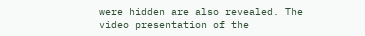were hidden are also revealed. The video presentation of the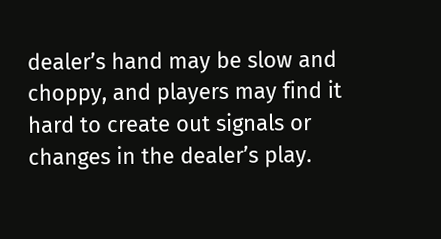dealer’s hand may be slow and choppy, and players may find it hard to create out signals or changes in the dealer’s play.